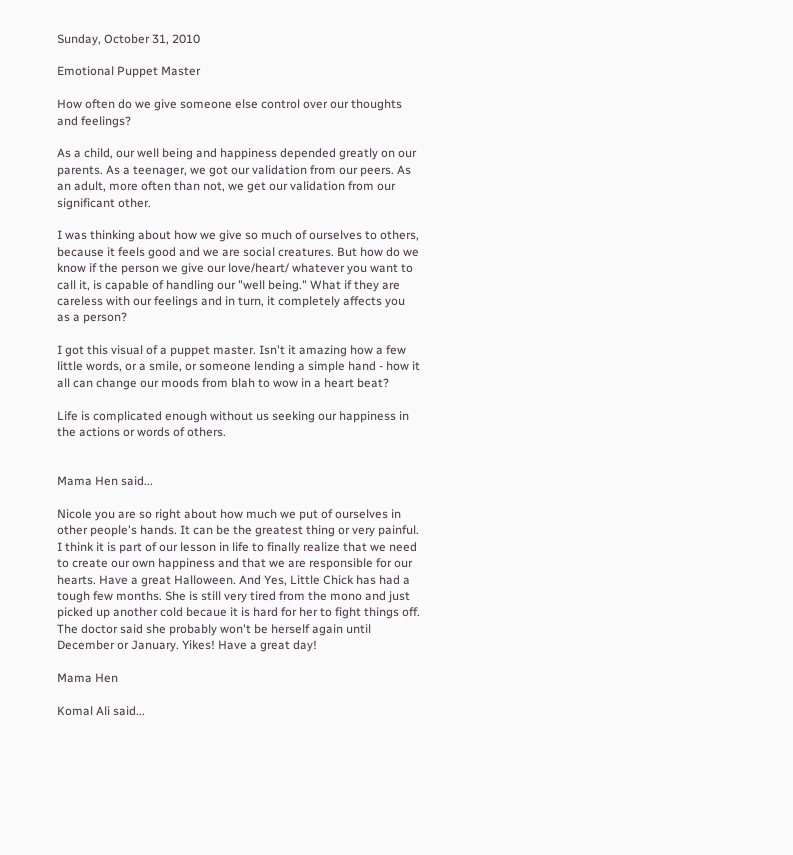Sunday, October 31, 2010

Emotional Puppet Master

How often do we give someone else control over our thoughts and feelings?

As a child, our well being and happiness depended greatly on our parents. As a teenager, we got our validation from our peers. As an adult, more often than not, we get our validation from our significant other.

I was thinking about how we give so much of ourselves to others, because it feels good and we are social creatures. But how do we know if the person we give our love/heart/ whatever you want to call it, is capable of handling our "well being." What if they are careless with our feelings and in turn, it completely affects you as a person?

I got this visual of a puppet master. Isn't it amazing how a few little words, or a smile, or someone lending a simple hand - how it all can change our moods from blah to wow in a heart beat?

Life is complicated enough without us seeking our happiness in the actions or words of others.


Mama Hen said...

Nicole you are so right about how much we put of ourselves in other people's hands. It can be the greatest thing or very painful. I think it is part of our lesson in life to finally realize that we need to create our own happiness and that we are responsible for our hearts. Have a great Halloween. And Yes, Little Chick has had a tough few months. She is still very tired from the mono and just picked up another cold becaue it is hard for her to fight things off. The doctor said she probably won't be herself again until December or January. Yikes! Have a great day!

Mama Hen

Komal Ali said...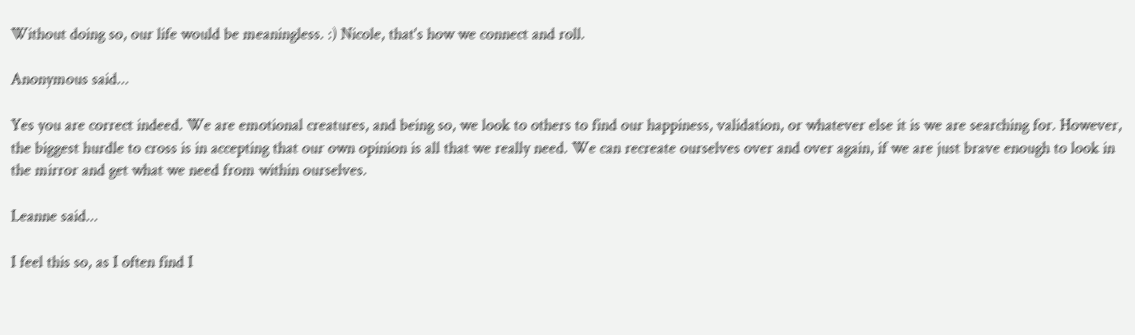Without doing so, our life would be meaningless. :) Nicole, that's how we connect and roll.

Anonymous said...

Yes you are correct indeed. We are emotional creatures, and being so, we look to others to find our happiness, validation, or whatever else it is we are searching for. However, the biggest hurdle to cross is in accepting that our own opinion is all that we really need. We can recreate ourselves over and over again, if we are just brave enough to look in the mirror and get what we need from within ourselves.

Leanne said...

I feel this so, as I often find I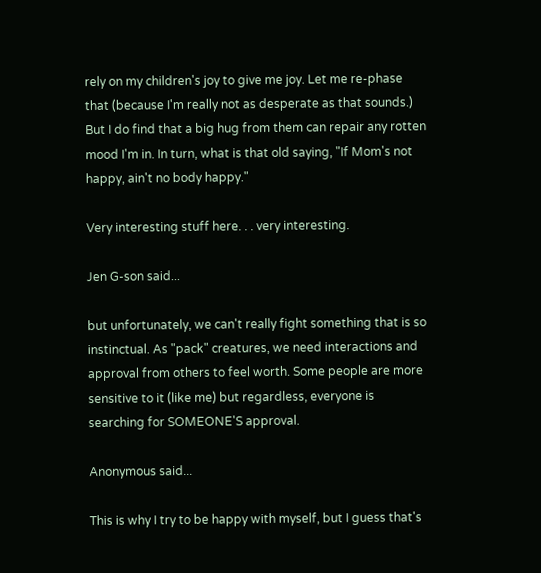rely on my children's joy to give me joy. Let me re-phase that (because I'm really not as desperate as that sounds.) But I do find that a big hug from them can repair any rotten mood I'm in. In turn, what is that old saying, "If Mom's not happy, ain't no body happy."

Very interesting stuff here. . . very interesting.

Jen G-son said...

but unfortunately, we can't really fight something that is so instinctual. As "pack" creatures, we need interactions and approval from others to feel worth. Some people are more sensitive to it (like me) but regardless, everyone is searching for SOMEONE'S approval.

Anonymous said...

This is why I try to be happy with myself, but I guess that's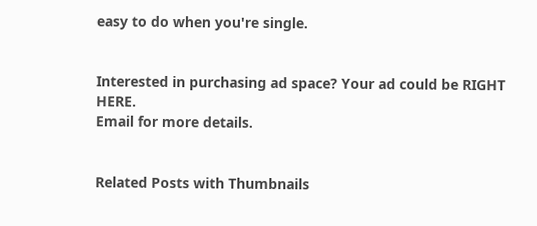easy to do when you're single.


Interested in purchasing ad space? Your ad could be RIGHT HERE.
Email for more details.


Related Posts with Thumbnails